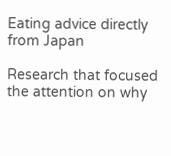Eating advice directly from Japan

Research that focused the attention on why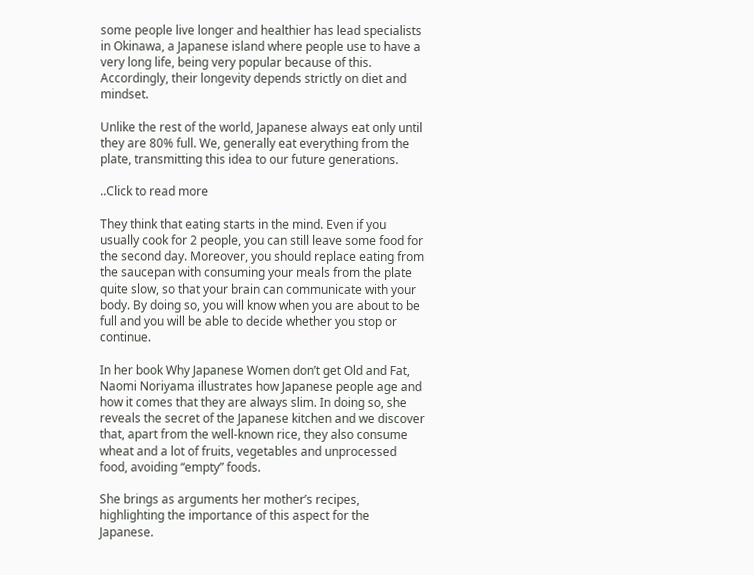some people live longer and healthier has lead specialists in Okinawa, a Japanese island where people use to have a very long life, being very popular because of this. Accordingly, their longevity depends strictly on diet and mindset.

Unlike the rest of the world, Japanese always eat only until they are 80% full. We, generally eat everything from the plate, transmitting this idea to our future generations.

..Click to read more

They think that eating starts in the mind. Even if you usually cook for 2 people, you can still leave some food for the second day. Moreover, you should replace eating from the saucepan with consuming your meals from the plate quite slow, so that your brain can communicate with your body. By doing so, you will know when you are about to be full and you will be able to decide whether you stop or continue.

In her book Why Japanese Women don’t get Old and Fat, Naomi Noriyama illustrates how Japanese people age and how it comes that they are always slim. In doing so, she reveals the secret of the Japanese kitchen and we discover that, apart from the well-known rice, they also consume wheat and a lot of fruits, vegetables and unprocessed food, avoiding “empty” foods.

She brings as arguments her mother’s recipes, highlighting the importance of this aspect for the Japanese.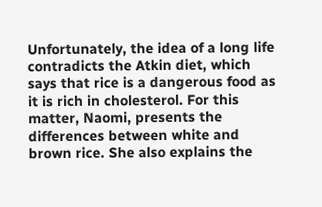Unfortunately, the idea of a long life contradicts the Atkin diet, which says that rice is a dangerous food as it is rich in cholesterol. For this matter, Naomi, presents the differences between white and brown rice. She also explains the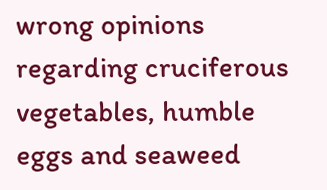wrong opinions regarding cruciferous vegetables, humble eggs and seaweed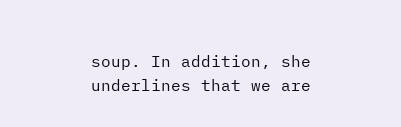soup. In addition, she underlines that we are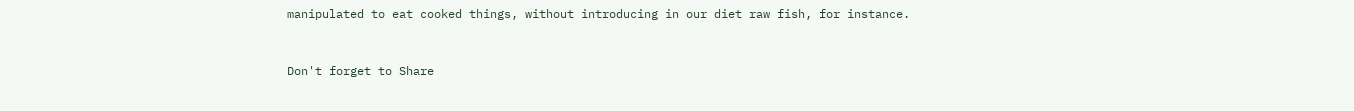manipulated to eat cooked things, without introducing in our diet raw fish, for instance.


Don't forget to Share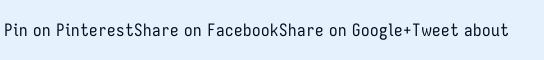Pin on PinterestShare on FacebookShare on Google+Tweet about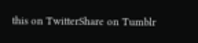this on TwitterShare on Tumblr